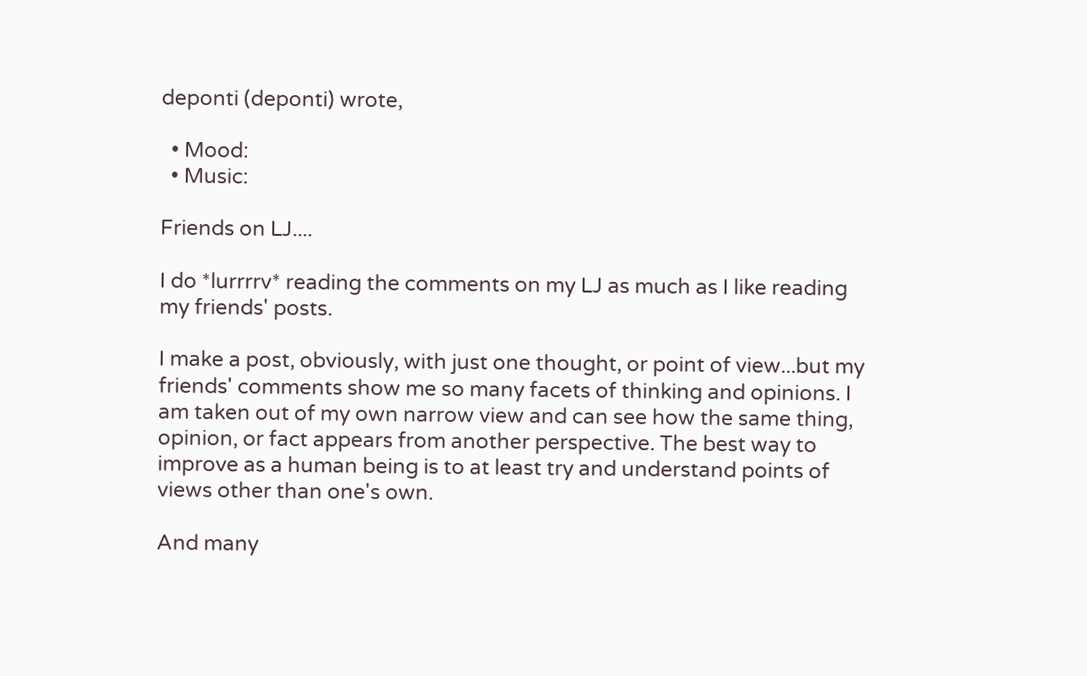deponti (deponti) wrote,

  • Mood:
  • Music:

Friends on LJ....

I do *lurrrrv* reading the comments on my LJ as much as I like reading my friends' posts.

I make a post, obviously, with just one thought, or point of view...but my friends' comments show me so many facets of thinking and opinions. I am taken out of my own narrow view and can see how the same thing, opinion, or fact appears from another perspective. The best way to improve as a human being is to at least try and understand points of views other than one's own.

And many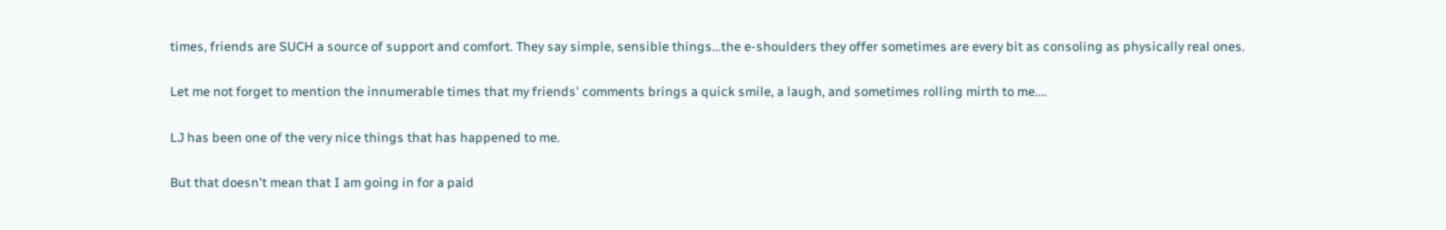times, friends are SUCH a source of support and comfort. They say simple, sensible things...the e-shoulders they offer sometimes are every bit as consoling as physically real ones.

Let me not forget to mention the innumerable times that my friends' comments brings a quick smile, a laugh, and sometimes rolling mirth to me....

LJ has been one of the very nice things that has happened to me.

But that doesn't mean that I am going in for a paid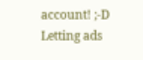account! ;-D Letting ads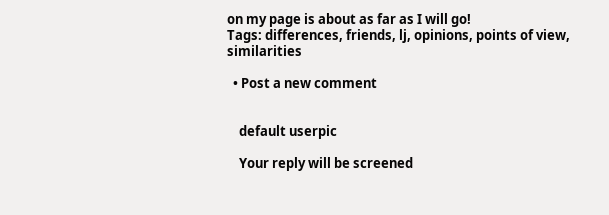on my page is about as far as I will go!
Tags: differences, friends, lj, opinions, points of view, similarities

  • Post a new comment


    default userpic

    Your reply will be screened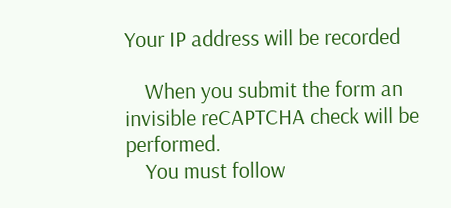Your IP address will be recorded

    When you submit the form an invisible reCAPTCHA check will be performed.
    You must follow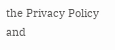the Privacy Policy and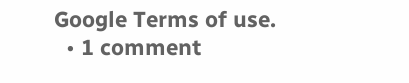Google Terms of use.
  • 1 comment